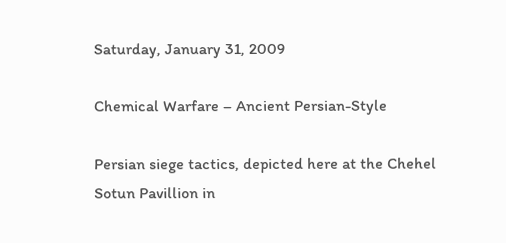Saturday, January 31, 2009

Chemical Warfare – Ancient Persian-Style

Persian siege tactics, depicted here at the Chehel Sotun Pavillion in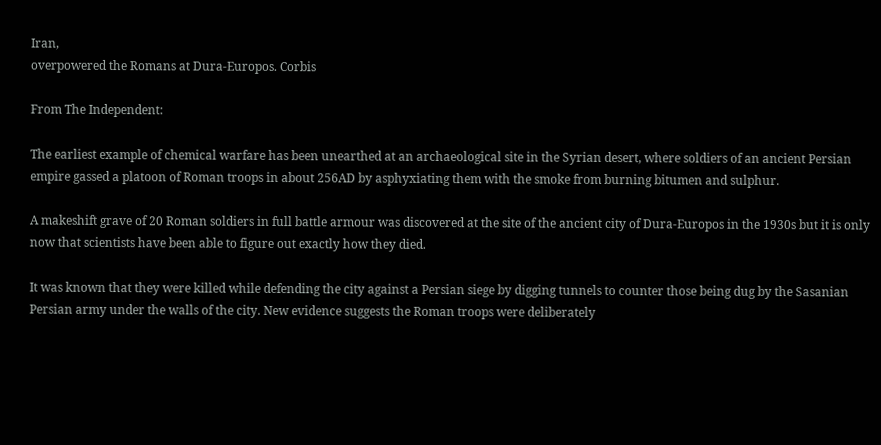Iran,
overpowered the Romans at Dura-Europos. Corbis

From The Independent:

The earliest example of chemical warfare has been unearthed at an archaeological site in the Syrian desert, where soldiers of an ancient Persian empire gassed a platoon of Roman troops in about 256AD by asphyxiating them with the smoke from burning bitumen and sulphur.

A makeshift grave of 20 Roman soldiers in full battle armour was discovered at the site of the ancient city of Dura-Europos in the 1930s but it is only now that scientists have been able to figure out exactly how they died.

It was known that they were killed while defending the city against a Persian siege by digging tunnels to counter those being dug by the Sasanian Persian army under the walls of the city. New evidence suggests the Roman troops were deliberately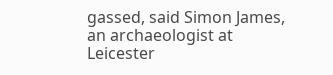gassed, said Simon James, an archaeologist at Leicester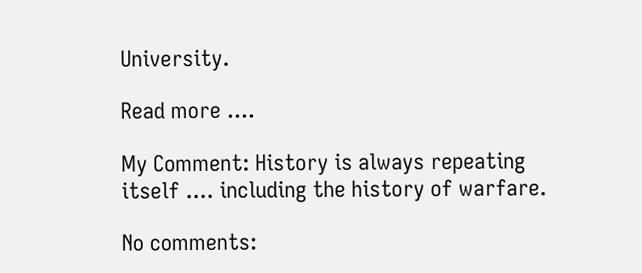University.

Read more ....

My Comment: History is always repeating itself .... including the history of warfare.

No comments: